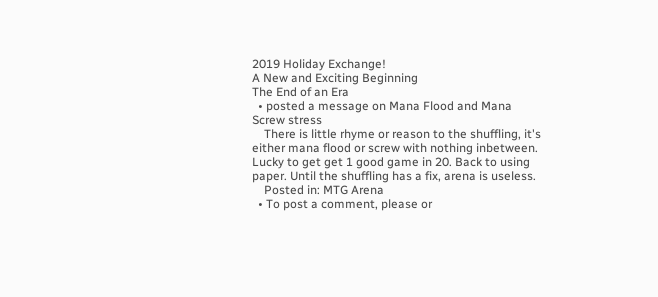2019 Holiday Exchange!
A New and Exciting Beginning
The End of an Era
  • posted a message on Mana Flood and Mana Screw stress
    There is little rhyme or reason to the shuffling, it's either mana flood or screw with nothing inbetween. Lucky to get get 1 good game in 20. Back to using paper. Until the shuffling has a fix, arena is useless.
    Posted in: MTG Arena
  • To post a comment, please or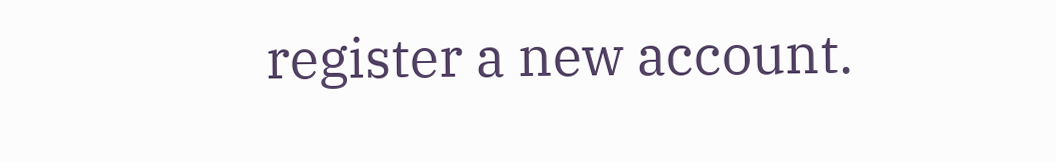register a new account.